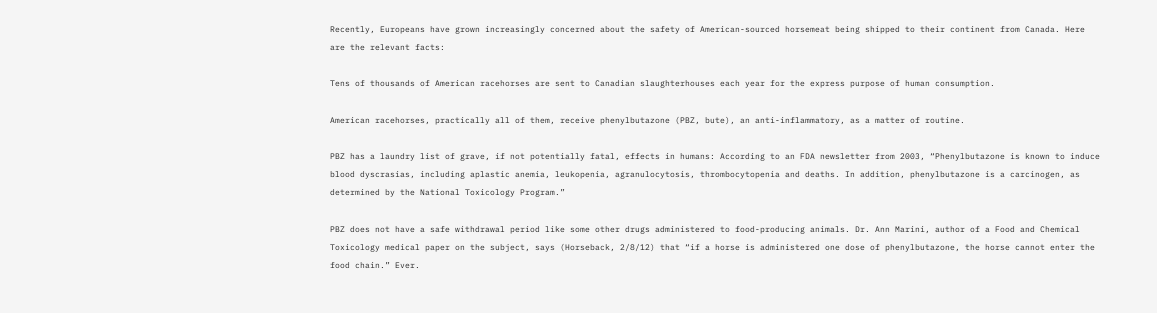Recently, Europeans have grown increasingly concerned about the safety of American-sourced horsemeat being shipped to their continent from Canada. Here are the relevant facts:

Tens of thousands of American racehorses are sent to Canadian slaughterhouses each year for the express purpose of human consumption.

American racehorses, practically all of them, receive phenylbutazone (PBZ, bute), an anti-inflammatory, as a matter of routine.

PBZ has a laundry list of grave, if not potentially fatal, effects in humans: According to an FDA newsletter from 2003, “Phenylbutazone is known to induce blood dyscrasias, including aplastic anemia, leukopenia, agranulocytosis, thrombocytopenia and deaths. In addition, phenylbutazone is a carcinogen, as determined by the National Toxicology Program.”

PBZ does not have a safe withdrawal period like some other drugs administered to food-producing animals. Dr. Ann Marini, author of a Food and Chemical Toxicology medical paper on the subject, says (Horseback, 2/8/12) that “if a horse is administered one dose of phenylbutazone, the horse cannot enter the food chain.” Ever.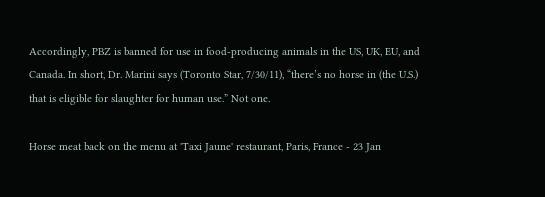Accordingly, PBZ is banned for use in food-producing animals in the US, UK, EU, and Canada. In short, Dr. Marini says (Toronto Star, 7/30/11), “there’s no horse in (the U.S.) that is eligible for slaughter for human use.” Not one.

Horse meat back on the menu at 'Taxi Jaune' restaurant, Paris, France - 23 Jan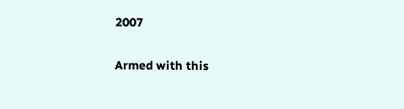2007

Armed with this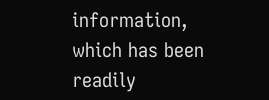information, which has been readily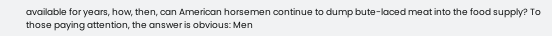available for years, how, then, can American horsemen continue to dump bute-laced meat into the food supply? To those paying attention, the answer is obvious: Men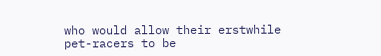who would allow their erstwhile pet-racers to be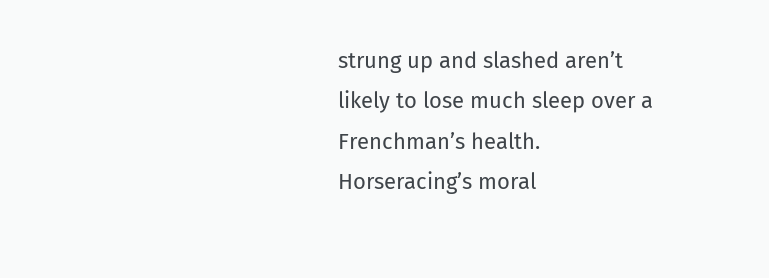strung up and slashed aren’t likely to lose much sleep over a Frenchman’s health. Horseracing’s moral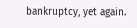bankruptcy, yet again.